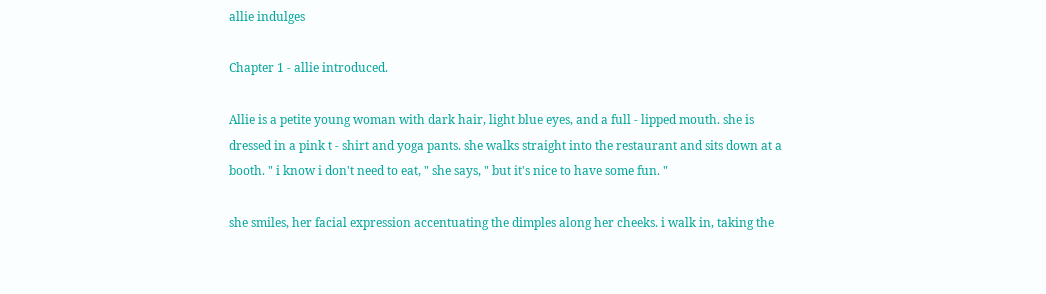allie indulges

Chapter 1 - allie introduced.

Allie is a petite young woman with dark hair, light blue eyes, and a full - lipped mouth. she is dressed in a pink t - shirt and yoga pants. she walks straight into the restaurant and sits down at a booth. " i know i don't need to eat, " she says, " but it's nice to have some fun. "

she smiles, her facial expression accentuating the dimples along her cheeks. i walk in, taking the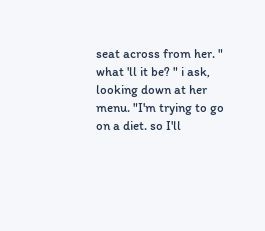seat across from her. " what 'll it be? " i ask, looking down at her menu. "I'm trying to go on a diet. so I'll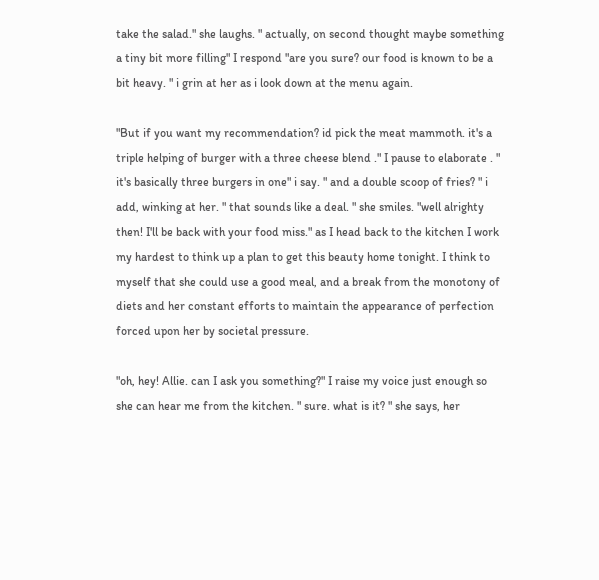take the salad." she laughs. " actually, on second thought maybe something a tiny bit more filling" I respond "are you sure? our food is known to be a bit heavy. " i grin at her as i look down at the menu again.

"But if you want my recommendation? id pick the meat mammoth. it's a triple helping of burger with a three cheese blend ." I pause to elaborate . " it's basically three burgers in one" i say. " and a double scoop of fries? " i add, winking at her. " that sounds like a deal. " she smiles. "well alrighty then! I'll be back with your food miss." as I head back to the kitchen I work my hardest to think up a plan to get this beauty home tonight. I think to myself that she could use a good meal, and a break from the monotony of diets and her constant efforts to maintain the appearance of perfection forced upon her by societal pressure.

"oh, hey! Allie. can I ask you something?" I raise my voice just enough so she can hear me from the kitchen. " sure. what is it? " she says, her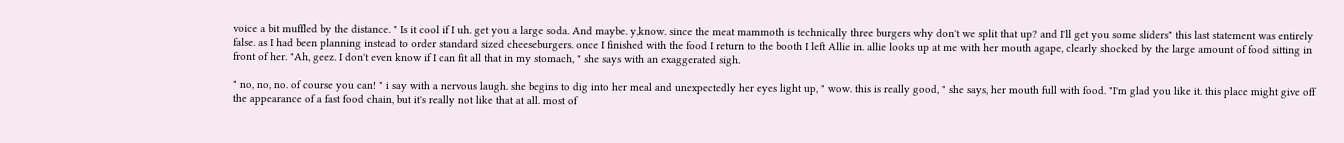voice a bit muffled by the distance. " Is it cool if I uh. get you a large soda. And maybe. y,know. since the meat mammoth is technically three burgers why don't we split that up? and I'll get you some sliders" this last statement was entirely false. as I had been planning instead to order standard sized cheeseburgers. once I finished with the food I return to the booth I left Allie in. allie looks up at me with her mouth agape, clearly shocked by the large amount of food sitting in front of her. "Ah, geez. I don't even know if I can fit all that in my stomach, " she says with an exaggerated sigh.

" no, no, no. of course you can! " i say with a nervous laugh. she begins to dig into her meal and unexpectedly her eyes light up, " wow. this is really good, " she says, her mouth full with food. "I'm glad you like it. this place might give off the appearance of a fast food chain, but it's really not like that at all. most of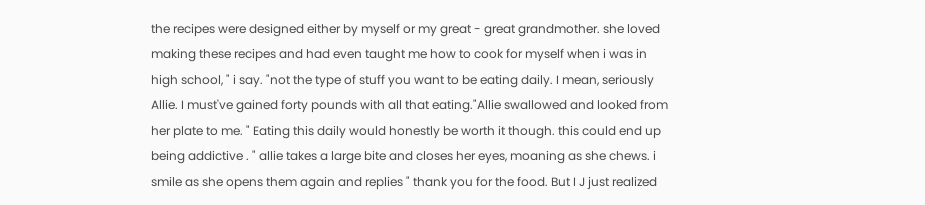the recipes were designed either by myself or my great - great grandmother. she loved making these recipes and had even taught me how to cook for myself when i was in high school, " i say. "not the type of stuff you want to be eating daily. I mean, seriously Allie. I must've gained forty pounds with all that eating."Allie swallowed and looked from her plate to me. " Eating this daily would honestly be worth it though. this could end up being addictive . " allie takes a large bite and closes her eyes, moaning as she chews. i smile as she opens them again and replies " thank you for the food. But I J just realized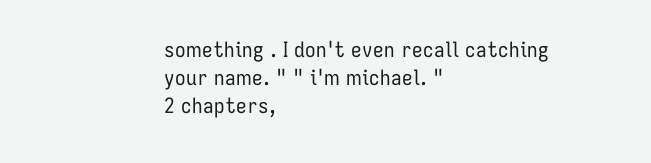something . I don't even recall catching your name. " " i'm michael. "
2 chapters,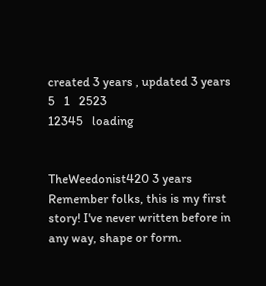created 3 years , updated 3 years
5   1   2523
12345   loading


TheWeedonist420 3 years
Remember folks, this is my first story! I've never written before in any way, shape or form.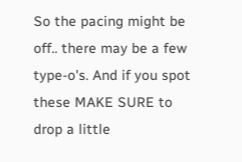So the pacing might be off.. there may be a few type-o's. And if you spot these MAKE SURE to drop a little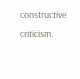constructive criticism.